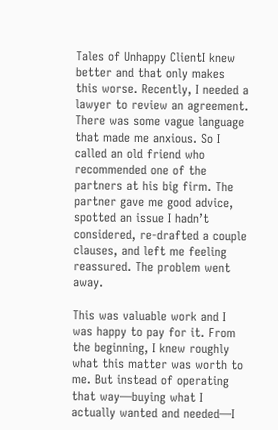Tales of Unhappy ClientI knew better and that only makes this worse. Recently, I needed a lawyer to review an agreement. There was some vague language that made me anxious. So I called an old friend who recommended one of the partners at his big firm. The partner gave me good advice, spotted an issue I hadn’t considered, re-drafted a couple clauses, and left me feeling reassured. The problem went away.

This was valuable work and I was happy to pay for it. From the beginning, I knew roughly what this matter was worth to me. But instead of operating that way—buying what I actually wanted and needed—I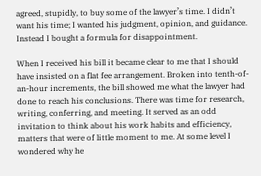agreed, stupidly, to buy some of the lawyer’s time. I didn’t want his time; I wanted his judgment, opinion, and guidance. Instead I bought a formula for disappointment.

When I received his bill it became clear to me that I should have insisted on a flat fee arrangement. Broken into tenth-of-an-hour increments, the bill showed me what the lawyer had done to reach his conclusions. There was time for research, writing, conferring, and meeting. It served as an odd invitation to think about his work habits and efficiency, matters that were of little moment to me. At some level I wondered why he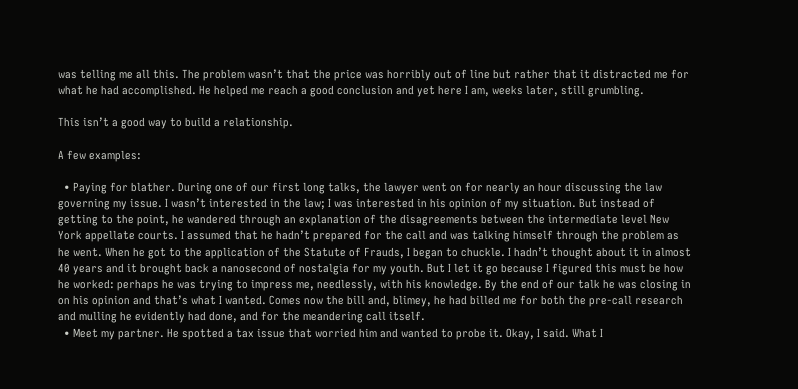was telling me all this. The problem wasn’t that the price was horribly out of line but rather that it distracted me for what he had accomplished. He helped me reach a good conclusion and yet here I am, weeks later, still grumbling.

This isn’t a good way to build a relationship.

A few examples:

  • Paying for blather. During one of our first long talks, the lawyer went on for nearly an hour discussing the law governing my issue. I wasn’t interested in the law; I was interested in his opinion of my situation. But instead of getting to the point, he wandered through an explanation of the disagreements between the intermediate level New York appellate courts. I assumed that he hadn’t prepared for the call and was talking himself through the problem as he went. When he got to the application of the Statute of Frauds, I began to chuckle. I hadn’t thought about it in almost 40 years and it brought back a nanosecond of nostalgia for my youth. But I let it go because I figured this must be how he worked: perhaps he was trying to impress me, needlessly, with his knowledge. By the end of our talk he was closing in on his opinion and that’s what I wanted. Comes now the bill and, blimey, he had billed me for both the pre-call research and mulling he evidently had done, and for the meandering call itself.
  • Meet my partner. He spotted a tax issue that worried him and wanted to probe it. Okay, I said. What I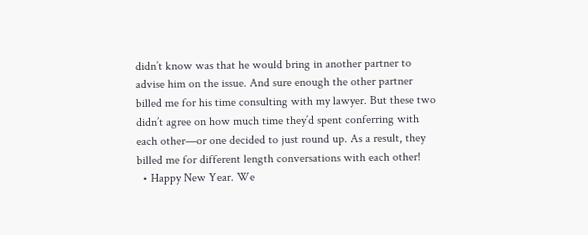didn’t know was that he would bring in another partner to advise him on the issue. And sure enough the other partner billed me for his time consulting with my lawyer. But these two didn’t agree on how much time they’d spent conferring with each other—or one decided to just round up. As a result, they billed me for different length conversations with each other!
  • Happy New Year. We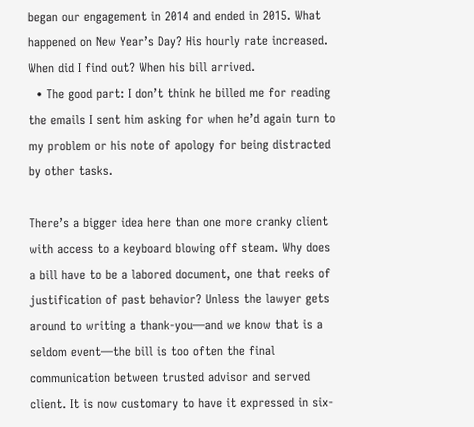began our engagement in 2014 and ended in 2015. What happened on New Year’s Day? His hourly rate increased. When did I find out? When his bill arrived.
  • The good part: I don’t think he billed me for reading the emails I sent him asking for when he’d again turn to my problem or his note of apology for being distracted by other tasks.

There’s a bigger idea here than one more cranky client with access to a keyboard blowing off steam. Why does a bill have to be a labored document, one that reeks of justification of past behavior? Unless the lawyer gets around to writing a thank-you—and we know that is a seldom event—the bill is too often the final communication between trusted advisor and served client. It is now customary to have it expressed in six-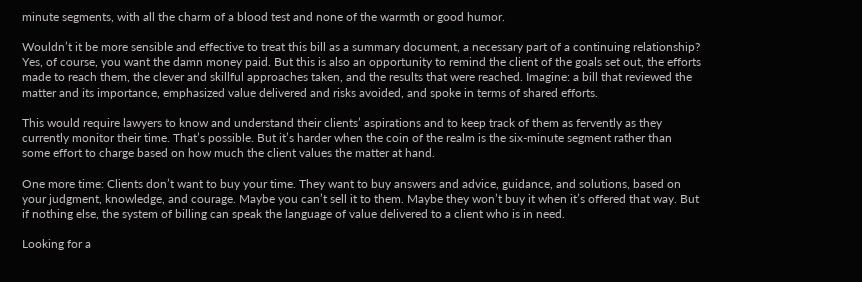minute segments, with all the charm of a blood test and none of the warmth or good humor.

Wouldn’t it be more sensible and effective to treat this bill as a summary document, a necessary part of a continuing relationship? Yes, of course, you want the damn money paid. But this is also an opportunity to remind the client of the goals set out, the efforts made to reach them, the clever and skillful approaches taken, and the results that were reached. Imagine: a bill that reviewed the matter and its importance, emphasized value delivered and risks avoided, and spoke in terms of shared efforts.

This would require lawyers to know and understand their clients’ aspirations and to keep track of them as fervently as they currently monitor their time. That’s possible. But it’s harder when the coin of the realm is the six-minute segment rather than some effort to charge based on how much the client values the matter at hand.

One more time: Clients don’t want to buy your time. They want to buy answers and advice, guidance, and solutions, based on your judgment, knowledge, and courage. Maybe you can’t sell it to them. Maybe they won’t buy it when it’s offered that way. But if nothing else, the system of billing can speak the language of value delivered to a client who is in need.

Looking for a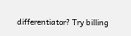differentiator? Try billing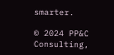smarter.

© 2024 PP&C Consulting,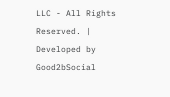LLC - All Rights Reserved. | Developed by Good2bSocial